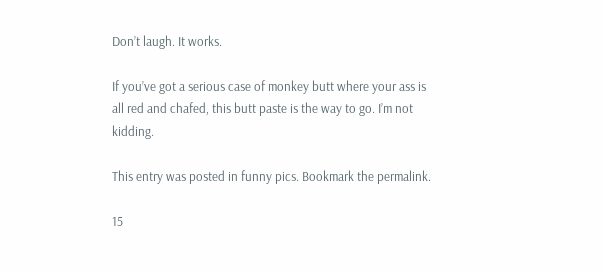Don’t laugh. It works.

If you’ve got a serious case of monkey butt where your ass is all red and chafed, this butt paste is the way to go. I’m not kidding.

This entry was posted in funny pics. Bookmark the permalink.

15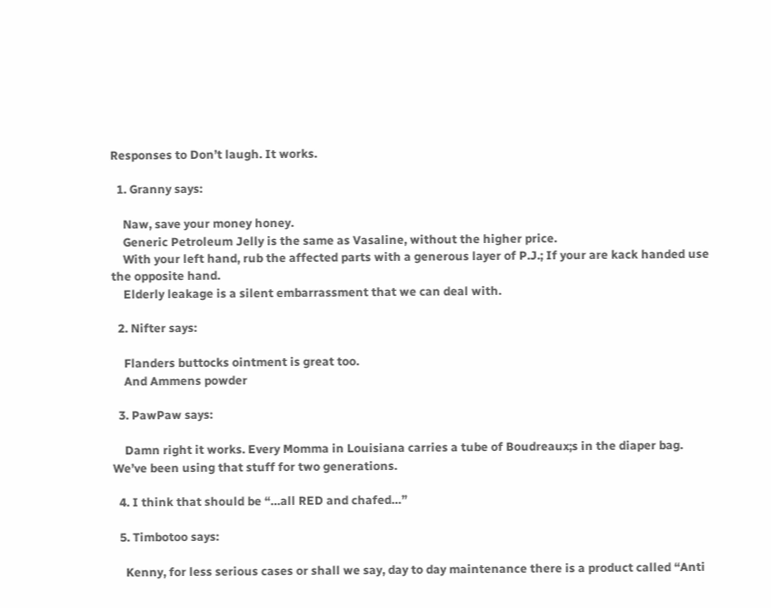Responses to Don’t laugh. It works.

  1. Granny says:

    Naw, save your money honey.
    Generic Petroleum Jelly is the same as Vasaline, without the higher price.
    With your left hand, rub the affected parts with a generous layer of P.J.; If your are kack handed use the opposite hand.
    Elderly leakage is a silent embarrassment that we can deal with.

  2. Nifter says:

    Flanders buttocks ointment is great too.
    And Ammens powder

  3. PawPaw says:

    Damn right it works. Every Momma in Louisiana carries a tube of Boudreaux;s in the diaper bag. We’ve been using that stuff for two generations.

  4. I think that should be “…all RED and chafed…”

  5. Timbotoo says:

    Kenny, for less serious cases or shall we say, day to day maintenance there is a product called “Anti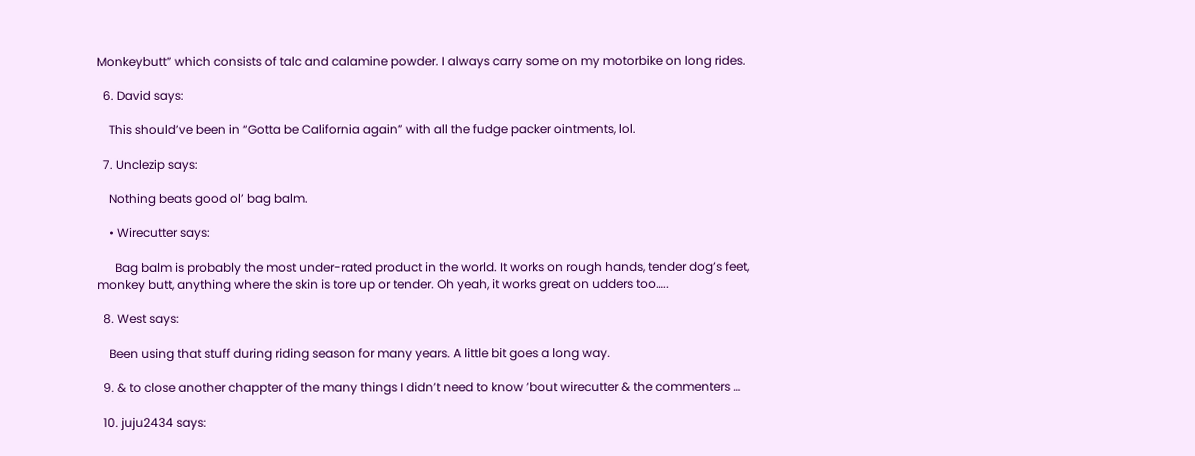Monkeybutt” which consists of talc and calamine powder. I always carry some on my motorbike on long rides.

  6. David says:

    This should’ve been in “Gotta be California again” with all the fudge packer ointments, lol.

  7. Unclezip says:

    Nothing beats good ol’ bag balm.

    • Wirecutter says:

      Bag balm is probably the most under-rated product in the world. It works on rough hands, tender dog’s feet, monkey butt, anything where the skin is tore up or tender. Oh yeah, it works great on udders too…..

  8. West says:

    Been using that stuff during riding season for many years. A little bit goes a long way.

  9. & to close another chappter of the many things I didn’t need to know ’bout wirecutter & the commenters …

  10. juju2434 says: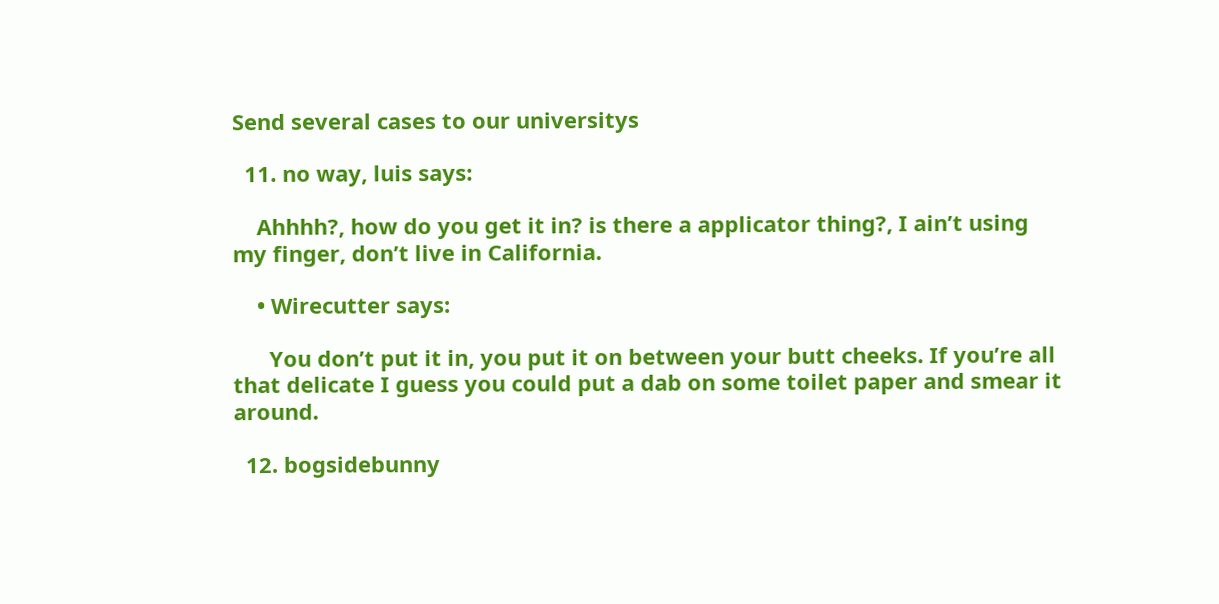Send several cases to our universitys

  11. no way, luis says:

    Ahhhh?, how do you get it in? is there a applicator thing?, I ain’t using my finger, don’t live in California.

    • Wirecutter says:

      You don’t put it in, you put it on between your butt cheeks. If you’re all that delicate I guess you could put a dab on some toilet paper and smear it around.

  12. bogsidebunny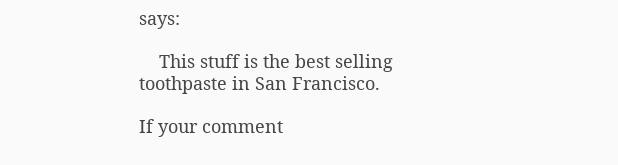says:

    This stuff is the best selling toothpaste in San Francisco.

If your comment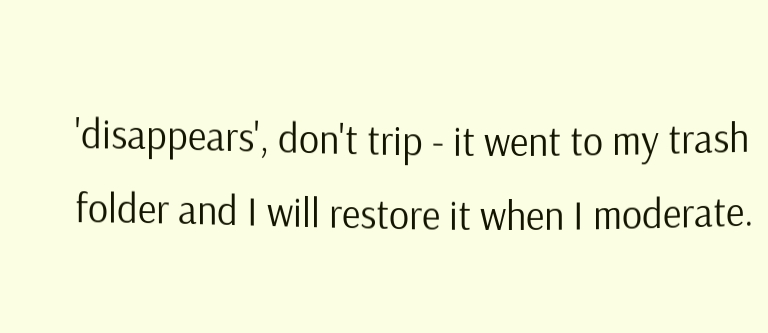'disappears', don't trip - it went to my trash folder and I will restore it when I moderate.